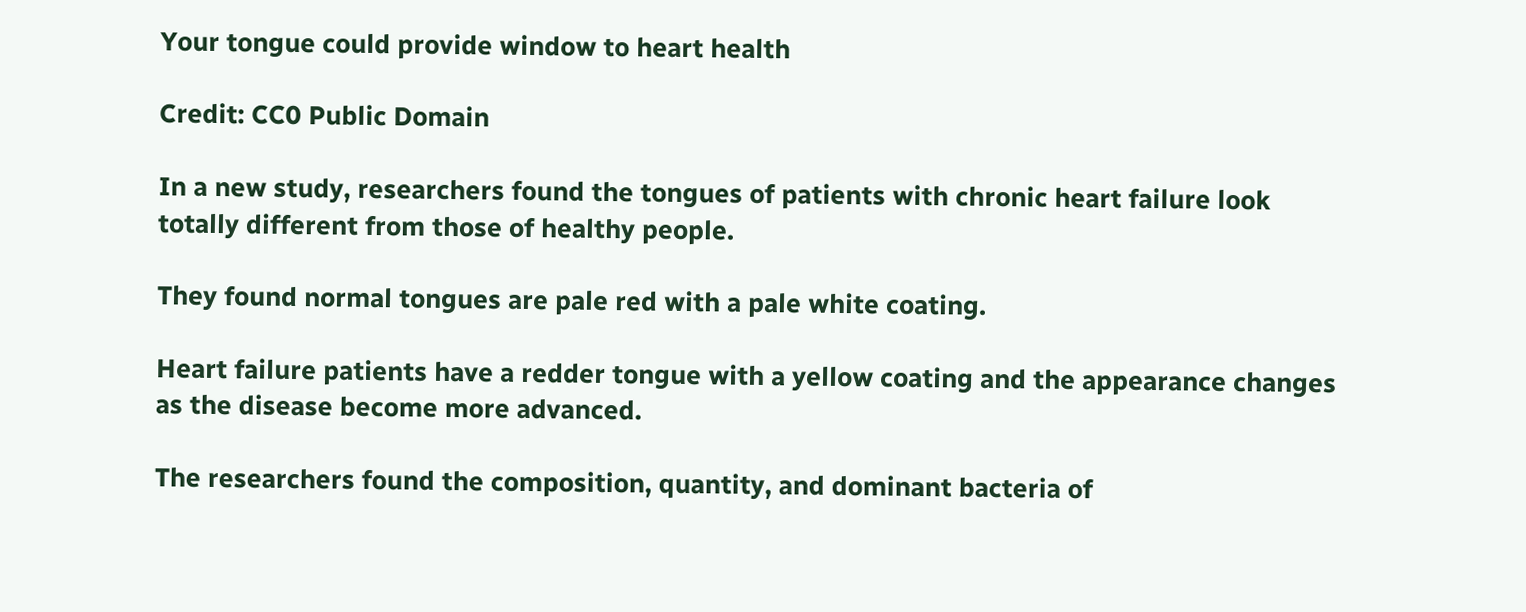Your tongue could provide window to heart health

Credit: CC0 Public Domain

In a new study, researchers found the tongues of patients with chronic heart failure look totally different from those of healthy people.

They found normal tongues are pale red with a pale white coating.

Heart failure patients have a redder tongue with a yellow coating and the appearance changes as the disease become more advanced.

The researchers found the composition, quantity, and dominant bacteria of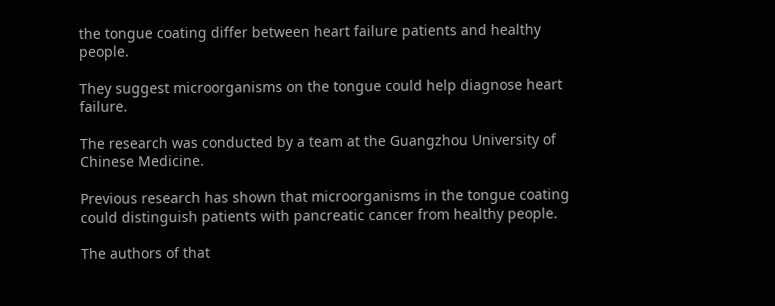the tongue coating differ between heart failure patients and healthy people.

They suggest microorganisms on the tongue could help diagnose heart failure.

The research was conducted by a team at the Guangzhou University of Chinese Medicine.

Previous research has shown that microorganisms in the tongue coating could distinguish patients with pancreatic cancer from healthy people.

The authors of that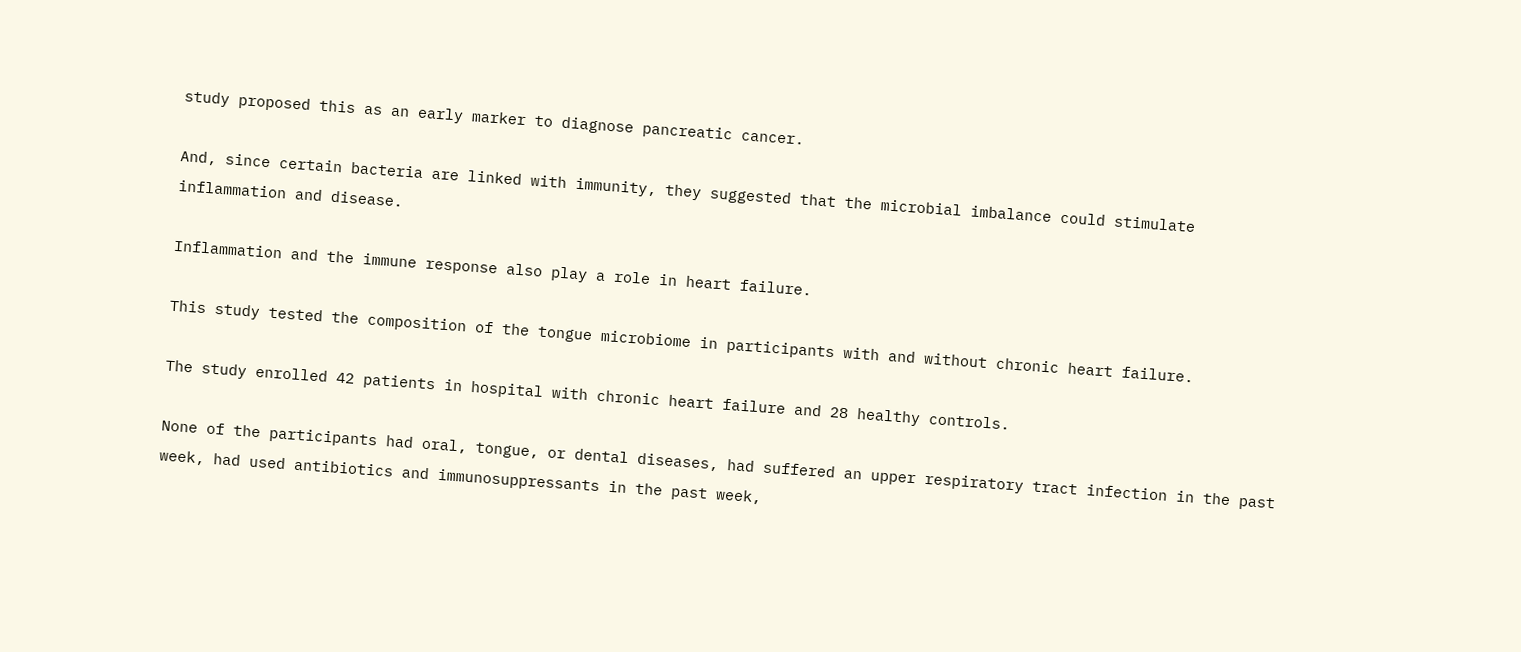study proposed this as an early marker to diagnose pancreatic cancer.

And, since certain bacteria are linked with immunity, they suggested that the microbial imbalance could stimulate inflammation and disease.

Inflammation and the immune response also play a role in heart failure.

This study tested the composition of the tongue microbiome in participants with and without chronic heart failure.

The study enrolled 42 patients in hospital with chronic heart failure and 28 healthy controls.

None of the participants had oral, tongue, or dental diseases, had suffered an upper respiratory tract infection in the past week, had used antibiotics and immunosuppressants in the past week,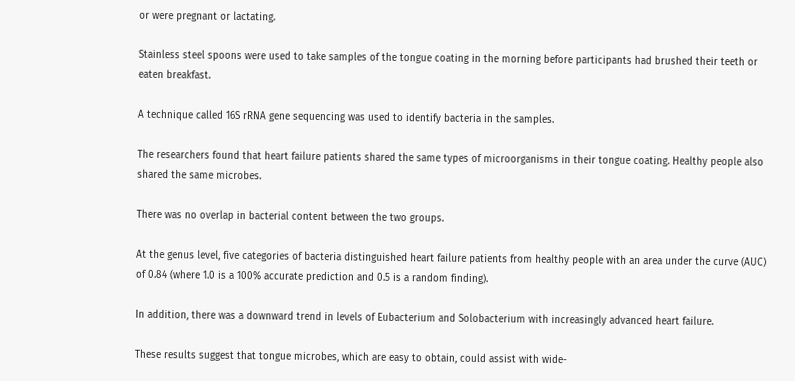or were pregnant or lactating.

Stainless steel spoons were used to take samples of the tongue coating in the morning before participants had brushed their teeth or eaten breakfast.

A technique called 16S rRNA gene sequencing was used to identify bacteria in the samples.

The researchers found that heart failure patients shared the same types of microorganisms in their tongue coating. Healthy people also shared the same microbes.

There was no overlap in bacterial content between the two groups.

At the genus level, five categories of bacteria distinguished heart failure patients from healthy people with an area under the curve (AUC) of 0.84 (where 1.0 is a 100% accurate prediction and 0.5 is a random finding).

In addition, there was a downward trend in levels of Eubacterium and Solobacterium with increasingly advanced heart failure.

These results suggest that tongue microbes, which are easy to obtain, could assist with wide-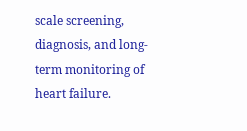scale screening, diagnosis, and long-term monitoring of heart failure.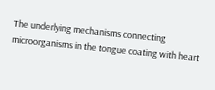The underlying mechanisms connecting microorganisms in the tongue coating with heart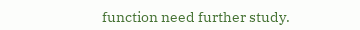function need further study.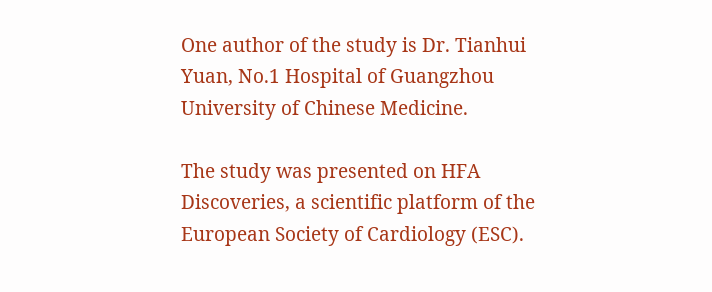One author of the study is Dr. Tianhui Yuan, No.1 Hospital of Guangzhou University of Chinese Medicine.

The study was presented on HFA Discoveries, a scientific platform of the European Society of Cardiology (ESC).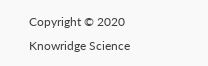Copyright © 2020 Knowridge Science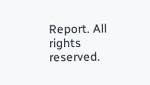Report. All rights reserved.